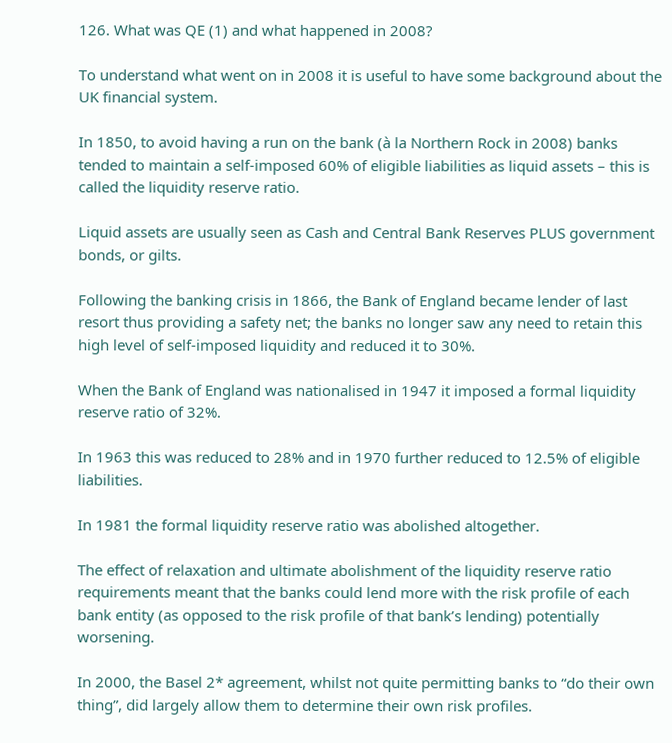126. What was QE (1) and what happened in 2008?

To understand what went on in 2008 it is useful to have some background about the UK financial system.

In 1850, to avoid having a run on the bank (à la Northern Rock in 2008) banks tended to maintain a self-imposed 60% of eligible liabilities as liquid assets – this is called the liquidity reserve ratio.

Liquid assets are usually seen as Cash and Central Bank Reserves PLUS government bonds, or gilts.

Following the banking crisis in 1866, the Bank of England became lender of last resort thus providing a safety net; the banks no longer saw any need to retain this high level of self-imposed liquidity and reduced it to 30%.

When the Bank of England was nationalised in 1947 it imposed a formal liquidity reserve ratio of 32%.

In 1963 this was reduced to 28% and in 1970 further reduced to 12.5% of eligible liabilities.

In 1981 the formal liquidity reserve ratio was abolished altogether.

The effect of relaxation and ultimate abolishment of the liquidity reserve ratio requirements meant that the banks could lend more with the risk profile of each bank entity (as opposed to the risk profile of that bank’s lending) potentially worsening.

In 2000, the Basel 2* agreement, whilst not quite permitting banks to “do their own thing”, did largely allow them to determine their own risk profiles.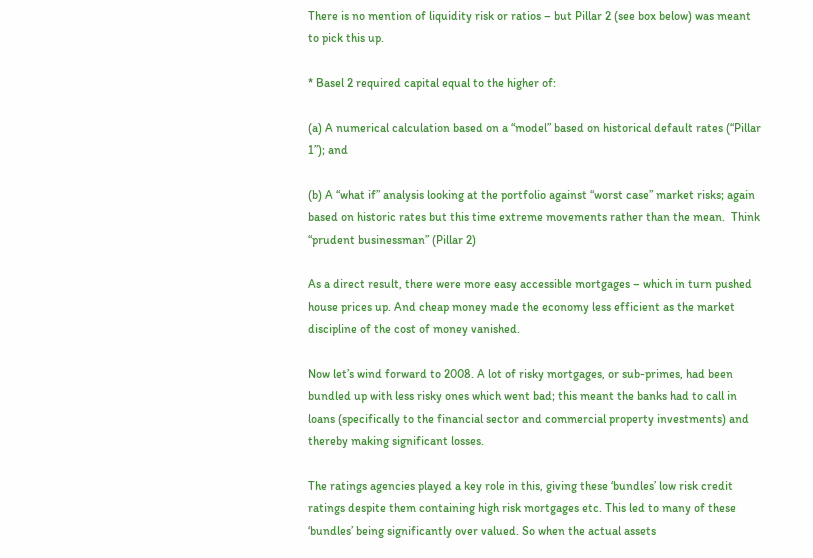There is no mention of liquidity risk or ratios – but Pillar 2 (see box below) was meant to pick this up.

* Basel 2 required capital equal to the higher of:

(a) A numerical calculation based on a “model” based on historical default rates (“Pillar 1”); and

(b) A “what if” analysis looking at the portfolio against “worst case” market risks; again based on historic rates but this time extreme movements rather than the mean.  Think “prudent businessman” (Pillar 2)

As a direct result, there were more easy accessible mortgages – which in turn pushed house prices up. And cheap money made the economy less efficient as the market discipline of the cost of money vanished.

Now let’s wind forward to 2008. A lot of risky mortgages, or sub-primes, had been bundled up with less risky ones which went bad; this meant the banks had to call in loans (specifically to the financial sector and commercial property investments) and thereby making significant losses.

The ratings agencies played a key role in this, giving these ‘bundles’ low risk credit ratings despite them containing high risk mortgages etc. This led to many of these ‘bundles’ being significantly over valued. So when the actual assets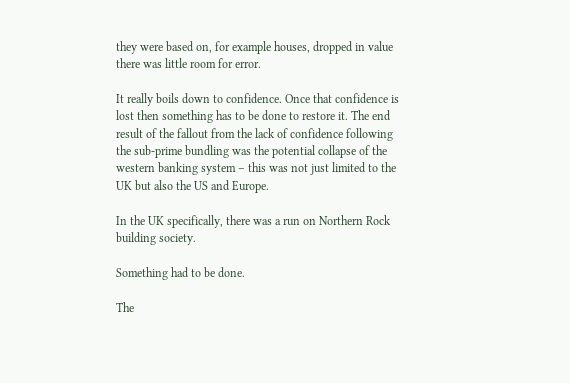they were based on, for example houses, dropped in value there was little room for error.

It really boils down to confidence. Once that confidence is lost then something has to be done to restore it. The end result of the fallout from the lack of confidence following the sub-prime bundling was the potential collapse of the western banking system – this was not just limited to the UK but also the US and Europe.

In the UK specifically, there was a run on Northern Rock building society.

Something had to be done.

The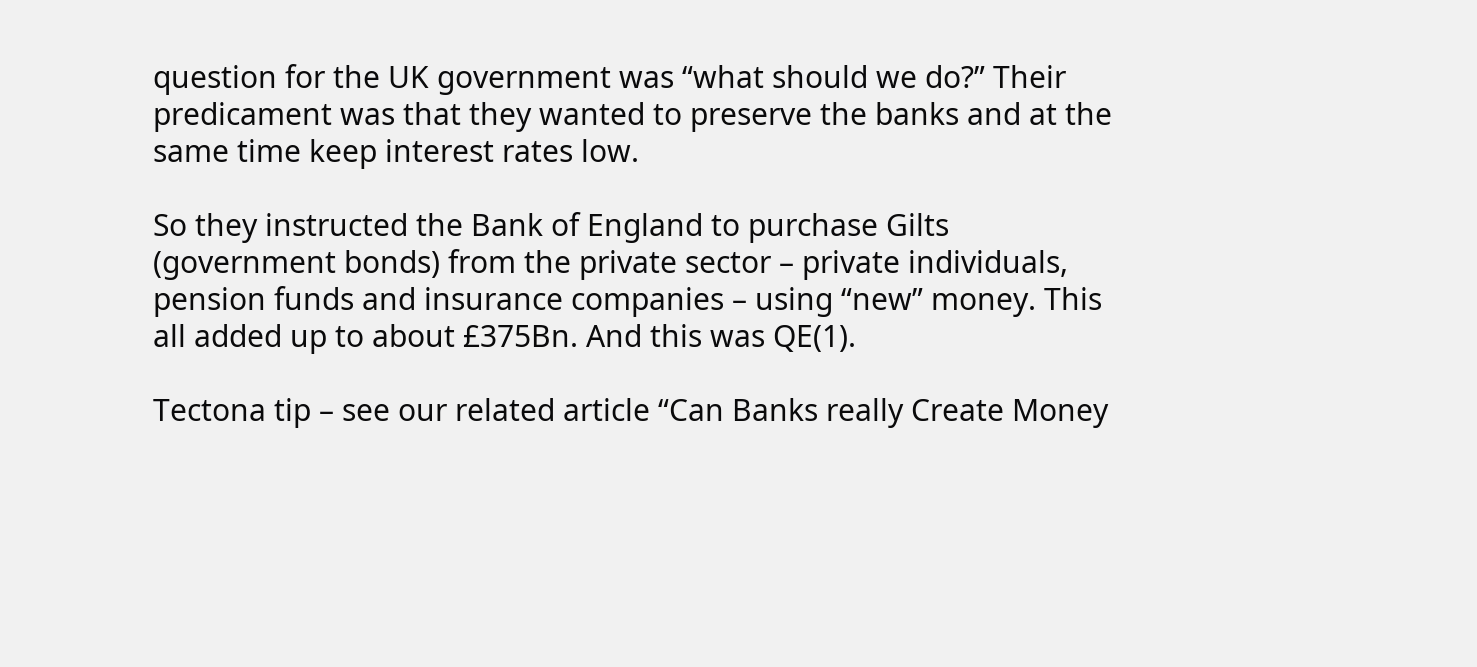question for the UK government was “what should we do?” Their predicament was that they wanted to preserve the banks and at the same time keep interest rates low.

So they instructed the Bank of England to purchase Gilts (government bonds) from the private sector – private individuals, pension funds and insurance companies – using “new” money. This all added up to about £375Bn. And this was QE(1).

Tectona tip – see our related article “Can Banks really Create Money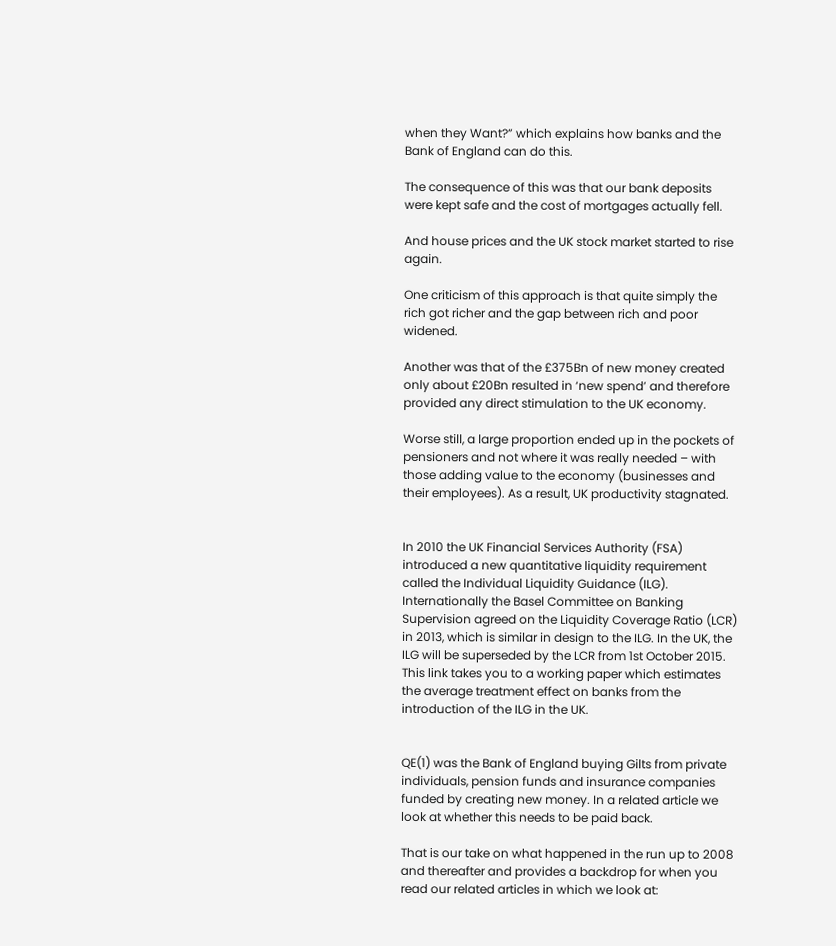when they Want?” which explains how banks and the Bank of England can do this.

The consequence of this was that our bank deposits were kept safe and the cost of mortgages actually fell.

And house prices and the UK stock market started to rise again.

One criticism of this approach is that quite simply the rich got richer and the gap between rich and poor widened.

Another was that of the £375Bn of new money created only about £20Bn resulted in ‘new spend’ and therefore provided any direct stimulation to the UK economy.

Worse still, a large proportion ended up in the pockets of pensioners and not where it was really needed – with those adding value to the economy (businesses and their employees). As a result, UK productivity stagnated.


In 2010 the UK Financial Services Authority (FSA) introduced a new quantitative liquidity requirement called the Individual Liquidity Guidance (ILG). Internationally the Basel Committee on Banking Supervision agreed on the Liquidity Coverage Ratio (LCR) in 2013, which is similar in design to the ILG. In the UK, the ILG will be superseded by the LCR from 1st October 2015. This link takes you to a working paper which estimates the average treatment effect on banks from the introduction of the ILG in the UK.


QE(1) was the Bank of England buying Gilts from private individuals, pension funds and insurance companies funded by creating new money. In a related article we look at whether this needs to be paid back.

That is our take on what happened in the run up to 2008 and thereafter and provides a backdrop for when you read our related articles in which we look at: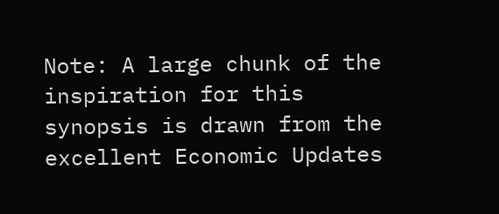Note: A large chunk of the inspiration for this synopsis is drawn from the excellent Economic Updates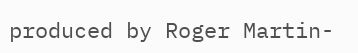produced by Roger Martin-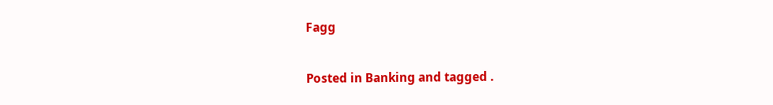Fagg

Posted in Banking and tagged .